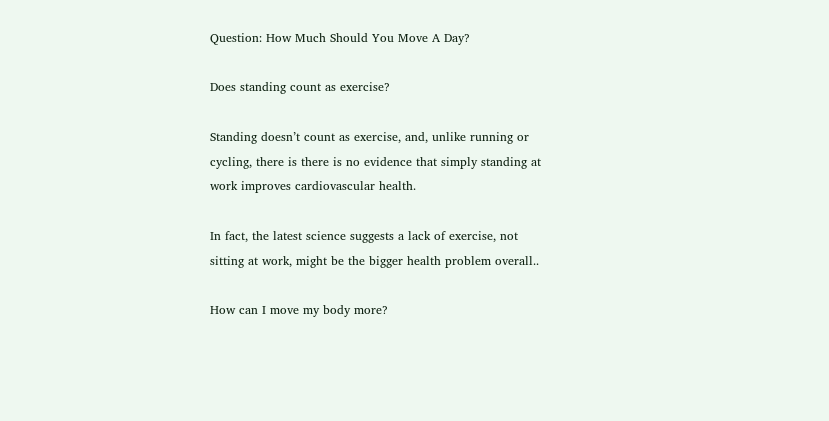Question: How Much Should You Move A Day?

Does standing count as exercise?

Standing doesn’t count as exercise, and, unlike running or cycling, there is there is no evidence that simply standing at work improves cardiovascular health.

In fact, the latest science suggests a lack of exercise, not sitting at work, might be the bigger health problem overall..

How can I move my body more?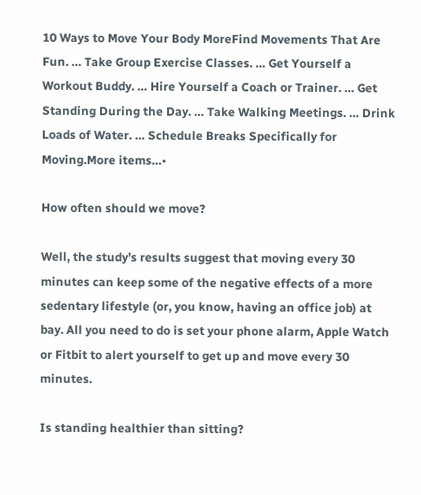10 Ways to Move Your Body MoreFind Movements That Are Fun. … Take Group Exercise Classes. … Get Yourself a Workout Buddy. … Hire Yourself a Coach or Trainer. … Get Standing During the Day. … Take Walking Meetings. … Drink Loads of Water. … Schedule Breaks Specifically for Moving.More items…•

How often should we move?

Well, the study’s results suggest that moving every 30 minutes can keep some of the negative effects of a more sedentary lifestyle (or, you know, having an office job) at bay. All you need to do is set your phone alarm, Apple Watch or Fitbit to alert yourself to get up and move every 30 minutes.

Is standing healthier than sitting?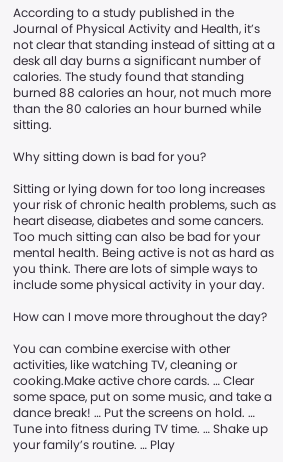According to a study published in the Journal of Physical Activity and Health, it’s not clear that standing instead of sitting at a desk all day burns a significant number of calories. The study found that standing burned 88 calories an hour, not much more than the 80 calories an hour burned while sitting.

Why sitting down is bad for you?

Sitting or lying down for too long increases your risk of chronic health problems, such as heart disease, diabetes and some cancers. Too much sitting can also be bad for your mental health. Being active is not as hard as you think. There are lots of simple ways to include some physical activity in your day.

How can I move more throughout the day?

You can combine exercise with other activities, like watching TV, cleaning or cooking.Make active chore cards. … Clear some space, put on some music, and take a dance break! … Put the screens on hold. … Tune into fitness during TV time. … Shake up your family’s routine. … Play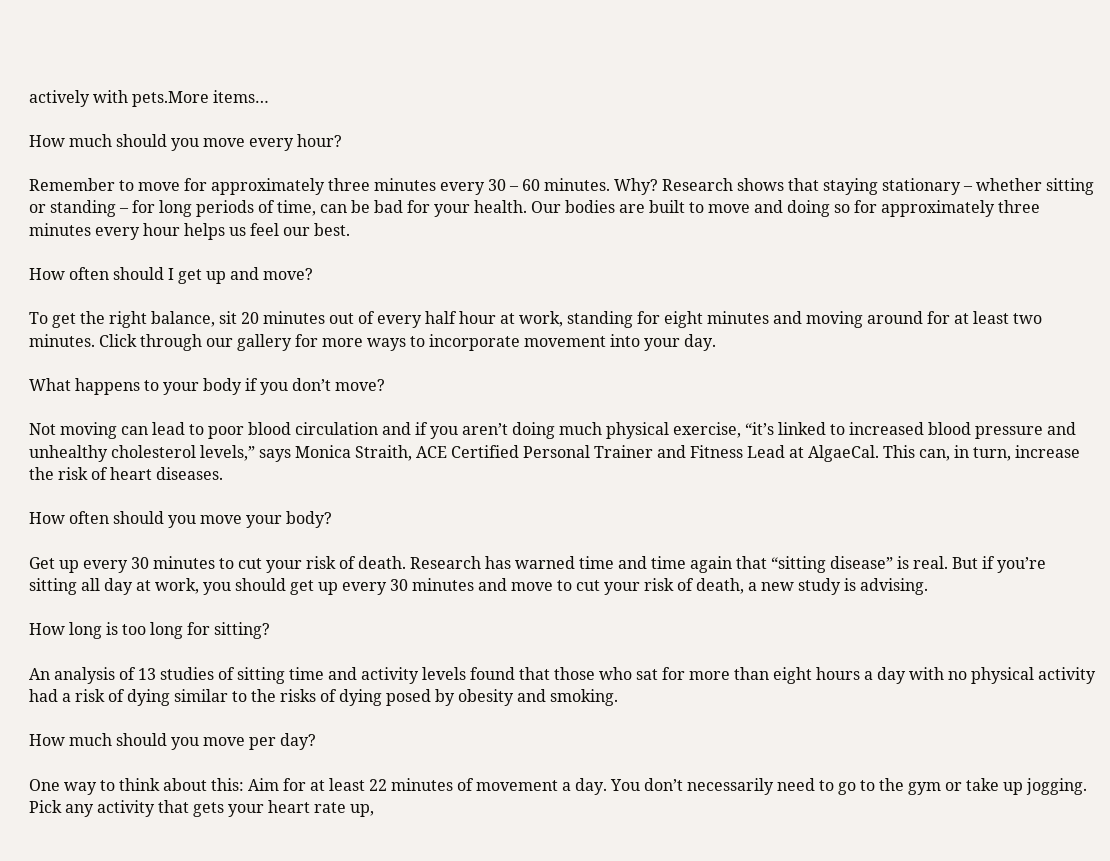actively with pets.More items…

How much should you move every hour?

Remember to move for approximately three minutes every 30 – 60 minutes. Why? Research shows that staying stationary – whether sitting or standing – for long periods of time, can be bad for your health. Our bodies are built to move and doing so for approximately three minutes every hour helps us feel our best.

How often should I get up and move?

To get the right balance, sit 20 minutes out of every half hour at work, standing for eight minutes and moving around for at least two minutes. Click through our gallery for more ways to incorporate movement into your day.

What happens to your body if you don’t move?

Not moving can lead to poor blood circulation and if you aren’t doing much physical exercise, “it’s linked to increased blood pressure and unhealthy cholesterol levels,” says Monica Straith, ACE Certified Personal Trainer and Fitness Lead at AlgaeCal. This can, in turn, increase the risk of heart diseases.

How often should you move your body?

Get up every 30 minutes to cut your risk of death. Research has warned time and time again that “sitting disease” is real. But if you’re sitting all day at work, you should get up every 30 minutes and move to cut your risk of death, a new study is advising.

How long is too long for sitting?

An analysis of 13 studies of sitting time and activity levels found that those who sat for more than eight hours a day with no physical activity had a risk of dying similar to the risks of dying posed by obesity and smoking.

How much should you move per day?

One way to think about this: Aim for at least 22 minutes of movement a day. You don’t necessarily need to go to the gym or take up jogging. Pick any activity that gets your heart rate up,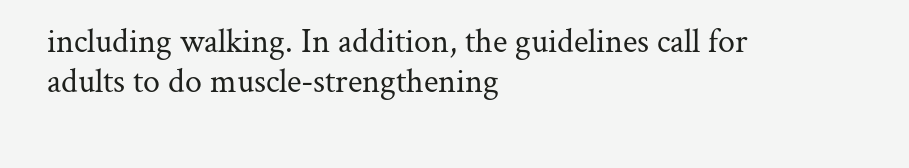including walking. In addition, the guidelines call for adults to do muscle-strengthening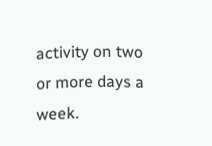activity on two or more days a week.